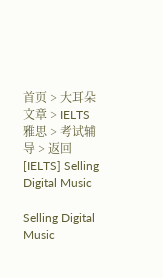首页 > 大耳朵文章 > IELTS雅思 > 考试辅导 > 返回
[IELTS] Selling Digital Music

Selling Digital Music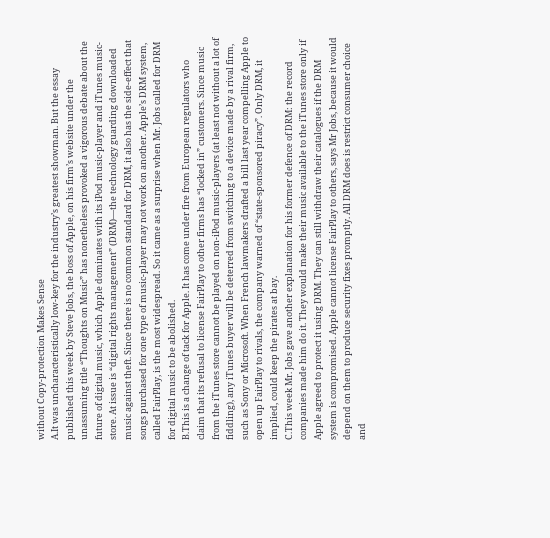without Copy-protection Makes Sense
A.It was uncharacteristically low-key for the industry’s greatest showman. But the essay published this week by Steve Jobs, the boss of Apple, on his firm’s website under the unassuming title “Thoughts on Music” has nonetheless provoked a vigorous debate about the future of digital music, which Apple dominates with its iPod music-player and iTunes music-store. At issue is “digital rights management” (DRM)—the technology guarding downloaded music against theft. Since there is no common standard for DRM, it also has the side-effect that songs purchased for one type of music-player may not work on another. Apple’s DRM system, called FairPlay, is the most widespread. So it came as a surprise when Mr. Jobs called for DRM for digital music to be abolished.
B.This is a change of tack for Apple. It has come under fire from European regulators who claim that its refusal to license FairPlay to other firms has “locked in” customers. Since music from the iTunes store cannot be played on non-iPod music-players (at least not without a lot of fiddling), any iTunes buyer will be deterred from switching to a device made by a rival firm, such as Sony or Microsoft. When French lawmakers drafted a bill last year compelling Apple to open up FairPlay to rivals, the company warned of “state-sponsored piracy”. Only DRM, it implied, could keep the pirates at bay.
C.This week Mr. Jobs gave another explanation for his former defence of DRM: the record companies made him do it. They would make their music available to the iTunes store only if Apple agreed to protect it using DRM. They can still withdraw their catalogues if the DRM system is compromised. Apple cannot license FairPlay to others, says Mr Jobs, because it would depend on them to produce security fixes promptly. All DRM does is restrict consumer choice and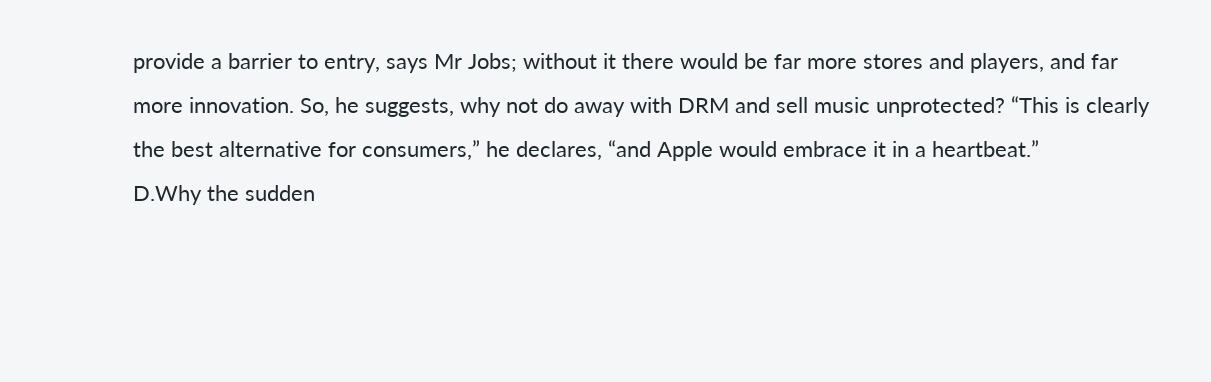provide a barrier to entry, says Mr Jobs; without it there would be far more stores and players, and far more innovation. So, he suggests, why not do away with DRM and sell music unprotected? “This is clearly the best alternative for consumers,” he declares, “and Apple would embrace it in a heartbeat.”
D.Why the sudden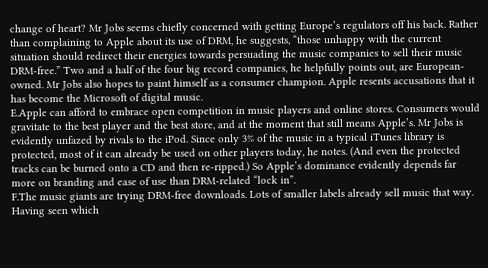change of heart? Mr Jobs seems chiefly concerned with getting Europe’s regulators off his back. Rather than complaining to Apple about its use of DRM, he suggests, “those unhappy with the current situation should redirect their energies towards persuading the music companies to sell their music DRM-free.” Two and a half of the four big record companies, he helpfully points out, are European-owned. Mr Jobs also hopes to paint himself as a consumer champion. Apple resents accusations that it has become the Microsoft of digital music.
E.Apple can afford to embrace open competition in music players and online stores. Consumers would gravitate to the best player and the best store, and at the moment that still means Apple’s. Mr Jobs is evidently unfazed by rivals to the iPod. Since only 3% of the music in a typical iTunes library is protected, most of it can already be used on other players today, he notes. (And even the protected tracks can be burned onto a CD and then re-ripped.) So Apple’s dominance evidently depends far more on branding and ease of use than DRM-related “lock in”.
F.The music giants are trying DRM-free downloads. Lots of smaller labels already sell music that way. Having seen which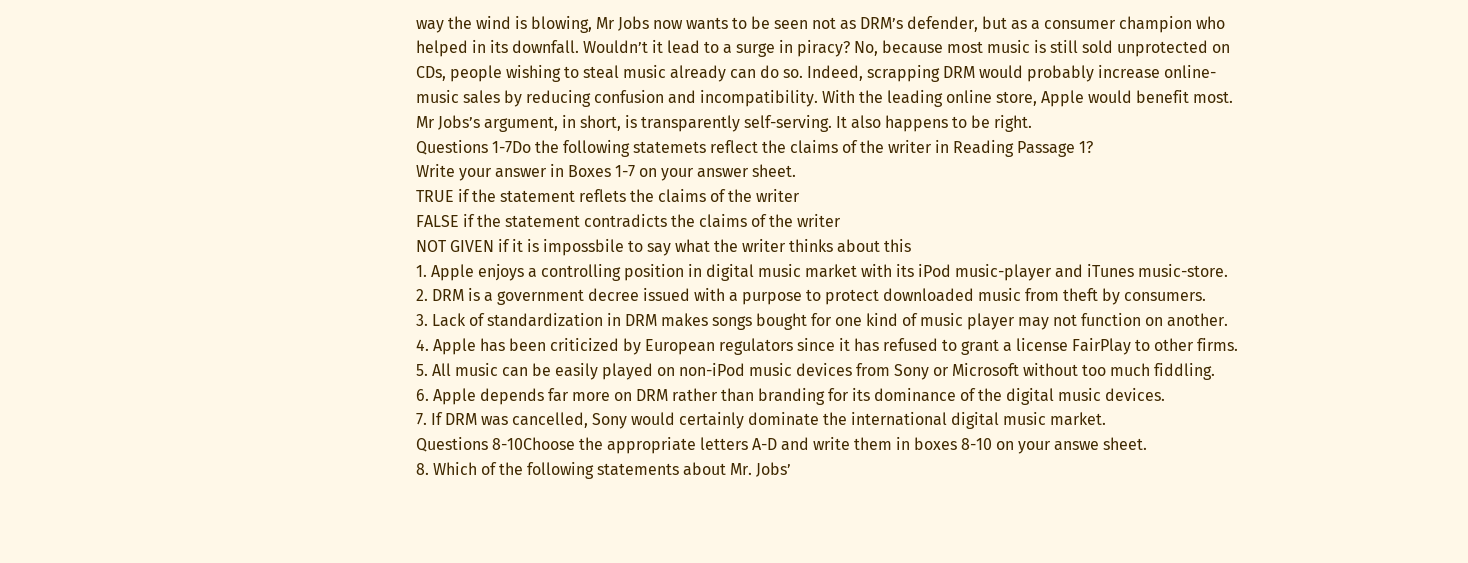way the wind is blowing, Mr Jobs now wants to be seen not as DRM’s defender, but as a consumer champion who helped in its downfall. Wouldn’t it lead to a surge in piracy? No, because most music is still sold unprotected on CDs, people wishing to steal music already can do so. Indeed, scrapping DRM would probably increase online-music sales by reducing confusion and incompatibility. With the leading online store, Apple would benefit most. Mr Jobs’s argument, in short, is transparently self-serving. It also happens to be right.
Questions 1-7Do the following statemets reflect the claims of the writer in Reading Passage 1?
Write your answer in Boxes 1-7 on your answer sheet.
TRUE if the statement reflets the claims of the writer
FALSE if the statement contradicts the claims of the writer
NOT GIVEN if it is impossbile to say what the writer thinks about this
1. Apple enjoys a controlling position in digital music market with its iPod music-player and iTunes music-store.
2. DRM is a government decree issued with a purpose to protect downloaded music from theft by consumers.
3. Lack of standardization in DRM makes songs bought for one kind of music player may not function on another.
4. Apple has been criticized by European regulators since it has refused to grant a license FairPlay to other firms.
5. All music can be easily played on non-iPod music devices from Sony or Microsoft without too much fiddling.
6. Apple depends far more on DRM rather than branding for its dominance of the digital music devices.
7. If DRM was cancelled, Sony would certainly dominate the international digital music market.
Questions 8-10Choose the appropriate letters A-D and write them in boxes 8-10 on your answe sheet.
8. Which of the following statements about Mr. Jobs’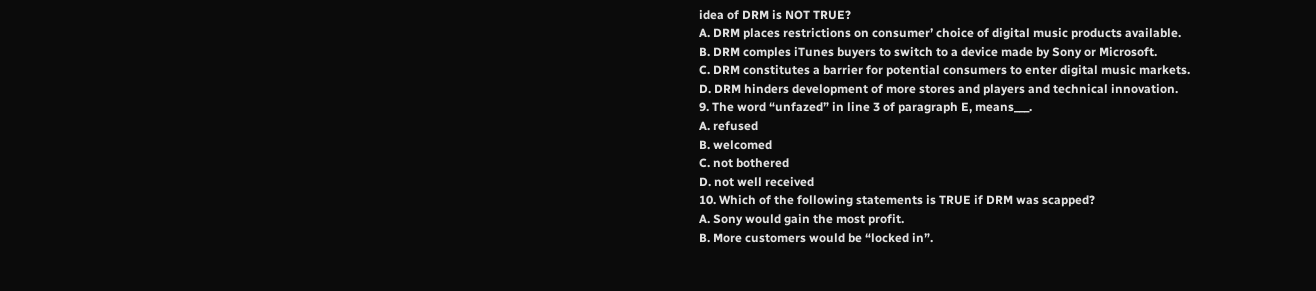idea of DRM is NOT TRUE?
A. DRM places restrictions on consumer’ choice of digital music products available.
B. DRM comples iTunes buyers to switch to a device made by Sony or Microsoft.
C. DRM constitutes a barrier for potential consumers to enter digital music markets.
D. DRM hinders development of more stores and players and technical innovation.
9. The word “unfazed” in line 3 of paragraph E, means___.
A. refused
B. welcomed
C. not bothered
D. not well received
10. Which of the following statements is TRUE if DRM was scapped?
A. Sony would gain the most profit.
B. More customers would be “locked in”.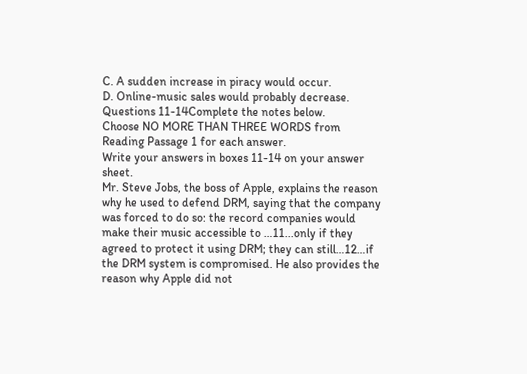C. A sudden increase in piracy would occur.
D. Online-music sales would probably decrease.
Questions 11-14Complete the notes below.
Choose NO MORE THAN THREE WORDS from Reading Passage 1 for each answer.
Write your answers in boxes 11-14 on your answer sheet.
Mr. Steve Jobs, the boss of Apple, explains the reason why he used to defend DRM, saying that the company was forced to do so: the record companies would make their music accessible to …11...only if they agreed to protect it using DRM; they can still…12…if the DRM system is compromised. He also provides the reason why Apple did not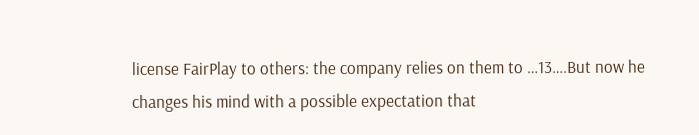license FairPlay to others: the company relies on them to …13….But now he changes his mind with a possible expectation that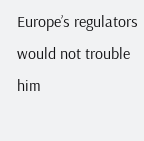Europe’s regulators would not trouble him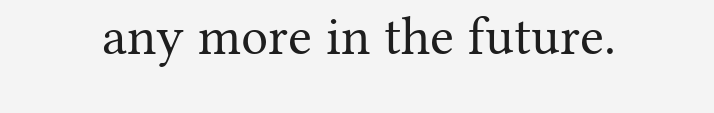any more in the future.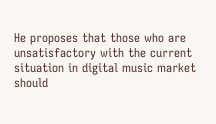He proposes that those who are unsatisfactory with the current situation in digital music market should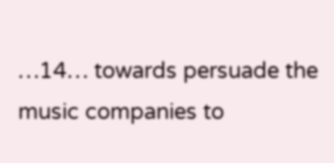…14… towards persuade the music companies to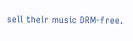sell their music DRM-free.